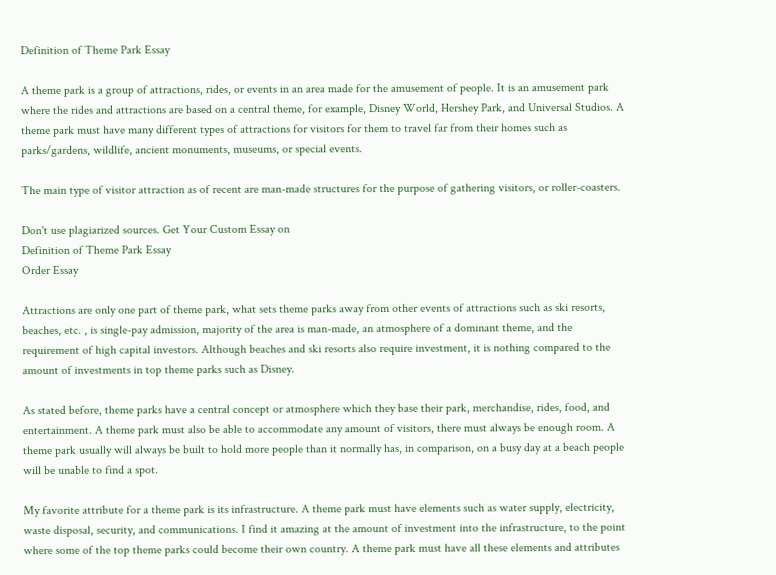Definition of Theme Park Essay

A theme park is a group of attractions, rides, or events in an area made for the amusement of people. It is an amusement park where the rides and attractions are based on a central theme, for example, Disney World, Hershey Park, and Universal Studios. A theme park must have many different types of attractions for visitors for them to travel far from their homes such as parks/gardens, wildlife, ancient monuments, museums, or special events.

The main type of visitor attraction as of recent are man-made structures for the purpose of gathering visitors, or roller-coasters.

Don't use plagiarized sources. Get Your Custom Essay on
Definition of Theme Park Essay
Order Essay

Attractions are only one part of theme park, what sets theme parks away from other events of attractions such as ski resorts, beaches, etc. , is single-pay admission, majority of the area is man-made, an atmosphere of a dominant theme, and the requirement of high capital investors. Although beaches and ski resorts also require investment, it is nothing compared to the amount of investments in top theme parks such as Disney.

As stated before, theme parks have a central concept or atmosphere which they base their park, merchandise, rides, food, and entertainment. A theme park must also be able to accommodate any amount of visitors, there must always be enough room. A theme park usually will always be built to hold more people than it normally has, in comparison, on a busy day at a beach people will be unable to find a spot.

My favorite attribute for a theme park is its infrastructure. A theme park must have elements such as water supply, electricity, waste disposal, security, and communications. I find it amazing at the amount of investment into the infrastructure, to the point where some of the top theme parks could become their own country. A theme park must have all these elements and attributes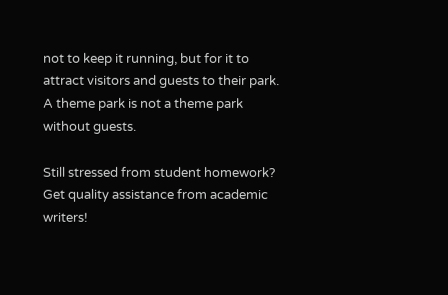not to keep it running, but for it to attract visitors and guests to their park. A theme park is not a theme park without guests.

Still stressed from student homework?
Get quality assistance from academic writers!